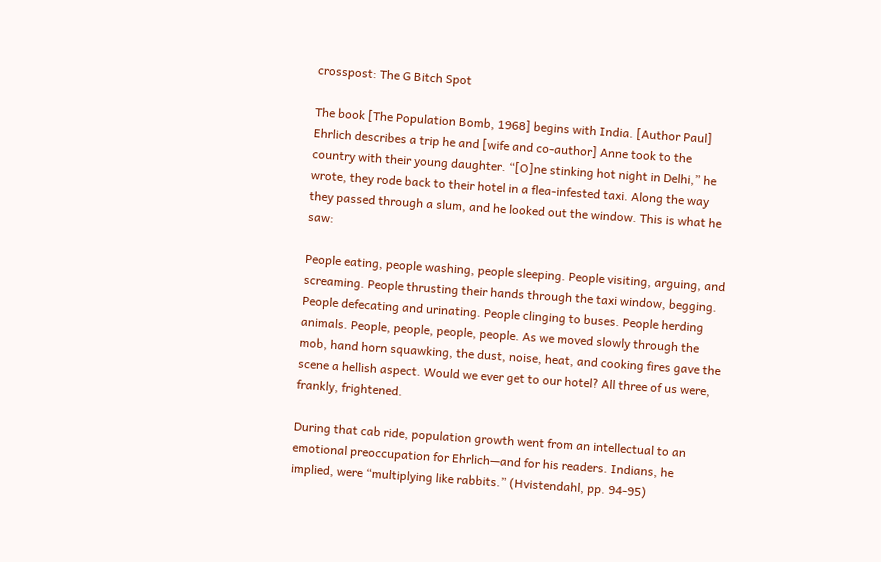crosspost: The G Bitch Spot

The book [The Population Bomb, 1968] begins with India. [Author Paul] Ehrlich describes a trip he and [wife and co-author] Anne took to the country with their young daughter. “[O]ne stinking hot night in Delhi,” he wrote, they rode back to their hotel in a flea-infested taxi. Along the way they passed through a slum, and he looked out the window. This is what he saw:

People eating, people washing, people sleeping. People visiting, arguing, and screaming. People thrusting their hands through the taxi window, begging. People defecating and urinating. People clinging to buses. People herding animals. People, people, people, people. As we moved slowly through the mob, hand horn squawking, the dust, noise, heat, and cooking fires gave the scene a hellish aspect. Would we ever get to our hotel? All three of us were, frankly, frightened.

During that cab ride, population growth went from an intellectual to an emotional preoccupation for Ehrlich—and for his readers. Indians, he implied, were “multiplying like rabbits.” (Hvistendahl, pp. 94-95)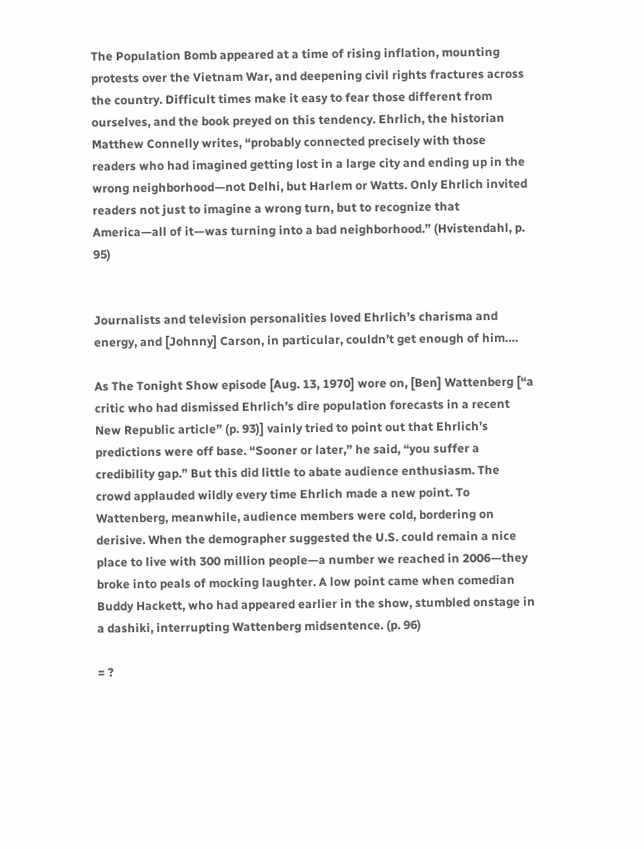The Population Bomb appeared at a time of rising inflation, mounting protests over the Vietnam War, and deepening civil rights fractures across the country. Difficult times make it easy to fear those different from ourselves, and the book preyed on this tendency. Ehrlich, the historian Matthew Connelly writes, “probably connected precisely with those readers who had imagined getting lost in a large city and ending up in the wrong neighborhood—not Delhi, but Harlem or Watts. Only Ehrlich invited readers not just to imagine a wrong turn, but to recognize that America—all of it—was turning into a bad neighborhood.” (Hvistendahl, p. 95)


Journalists and television personalities loved Ehrlich’s charisma and energy, and [Johnny] Carson, in particular, couldn’t get enough of him….

As The Tonight Show episode [Aug. 13, 1970] wore on, [Ben] Wattenberg [“a critic who had dismissed Ehrlich’s dire population forecasts in a recent New Republic article” (p. 93)] vainly tried to point out that Ehrlich’s predictions were off base. “Sooner or later,” he said, “you suffer a credibility gap.” But this did little to abate audience enthusiasm. The crowd applauded wildly every time Ehrlich made a new point. To Wattenberg, meanwhile, audience members were cold, bordering on derisive. When the demographer suggested the U.S. could remain a nice place to live with 300 million people—a number we reached in 2006—they broke into peals of mocking laughter. A low point came when comedian Buddy Hackett, who had appeared earlier in the show, stumbled onstage in a dashiki, interrupting Wattenberg midsentence. (p. 96)

= ?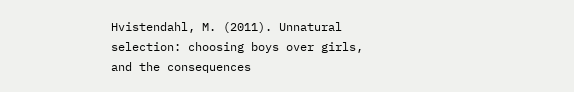Hvistendahl, M. (2011). Unnatural selection: choosing boys over girls, and the consequences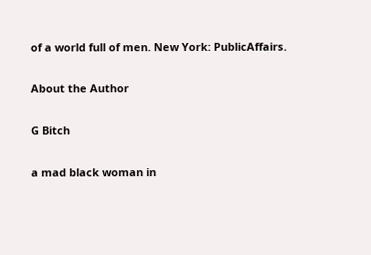of a world full of men. New York: PublicAffairs.

About the Author

G Bitch

a mad black woman in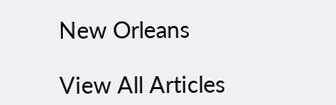New Orleans

View All Articles